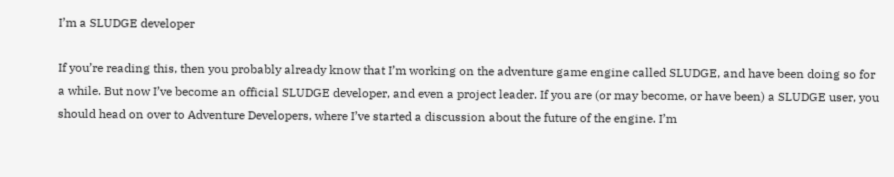I’m a SLUDGE developer

If you’re reading this, then you probably already know that I’m working on the adventure game engine called SLUDGE, and have been doing so for a while. But now I’ve become an official SLUDGE developer, and even a project leader. If you are (or may become, or have been) a SLUDGE user, you should head on over to Adventure Developers, where I’ve started a discussion about the future of the engine. I’m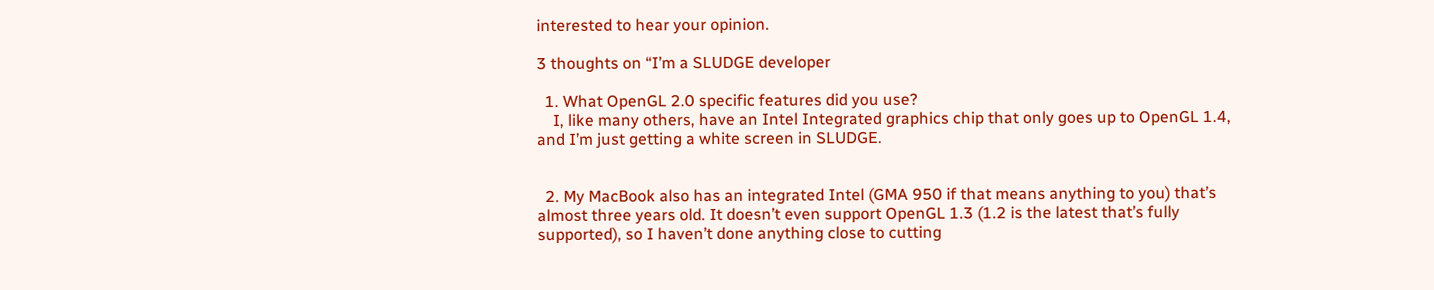interested to hear your opinion.

3 thoughts on “I’m a SLUDGE developer

  1. What OpenGL 2.0 specific features did you use?
    I, like many others, have an Intel Integrated graphics chip that only goes up to OpenGL 1.4, and I’m just getting a white screen in SLUDGE.


  2. My MacBook also has an integrated Intel (GMA 950 if that means anything to you) that’s almost three years old. It doesn’t even support OpenGL 1.3 (1.2 is the latest that’s fully supported), so I haven’t done anything close to cutting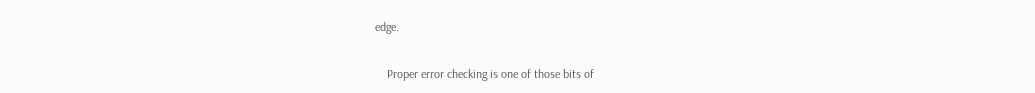edge.

    Proper error checking is one of those bits of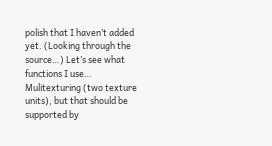polish that I haven’t added yet. (Looking through the source…) Let’s see what functions I use… Mulitexturing (two texture units), but that should be supported by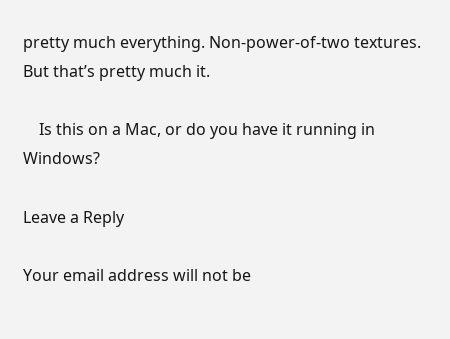pretty much everything. Non-power-of-two textures. But that’s pretty much it.

    Is this on a Mac, or do you have it running in Windows?

Leave a Reply

Your email address will not be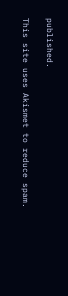published.

This site uses Akismet to reduce spam.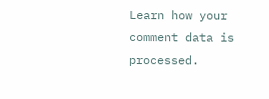Learn how your comment data is processed.